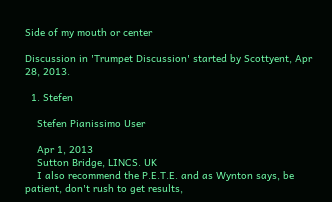Side of my mouth or center

Discussion in 'Trumpet Discussion' started by Scottyent, Apr 28, 2013.

  1. Stefen

    Stefen Pianissimo User

    Apr 1, 2013
    Sutton Bridge, LINCS. UK
    I also recommend the P.E.T.E. and as Wynton says, be patient, don't rush to get results,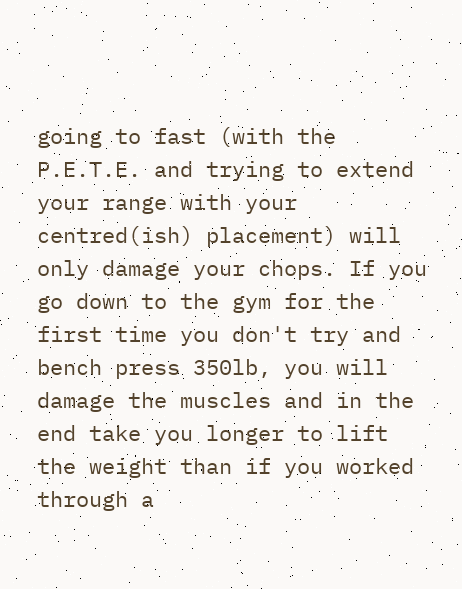going to fast (with the P.E.T.E. and trying to extend your range with your centred(ish) placement) will only damage your chops. If you go down to the gym for the first time you don't try and bench press 350lb, you will damage the muscles and in the end take you longer to lift the weight than if you worked through a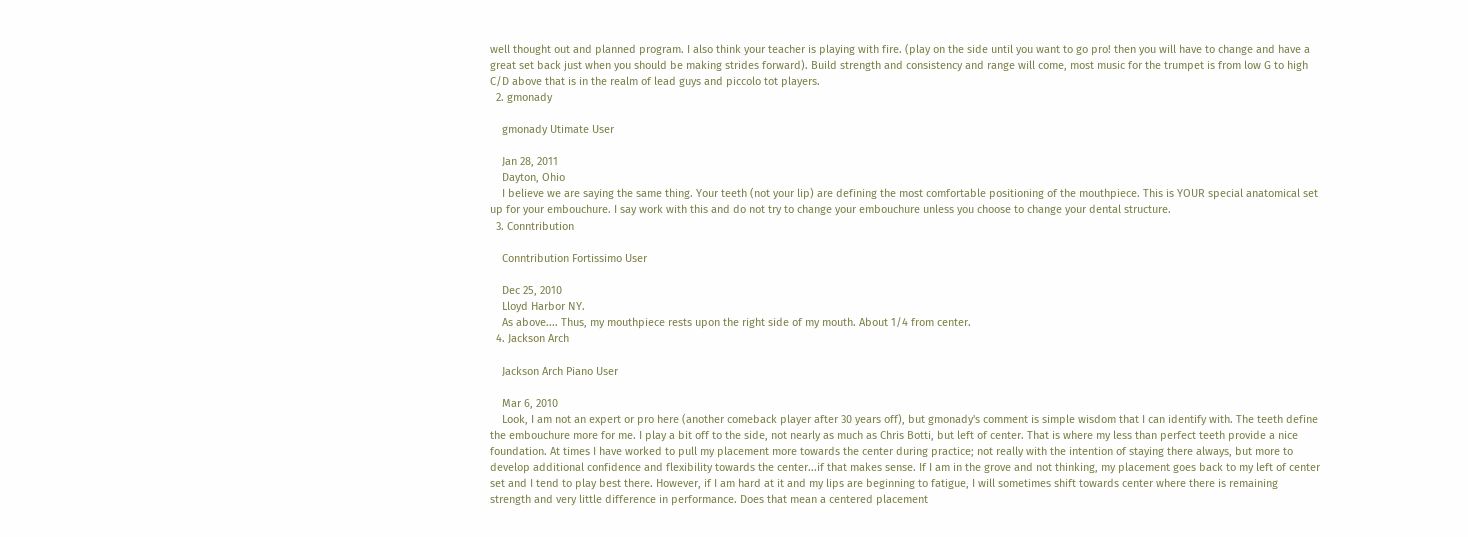well thought out and planned program. I also think your teacher is playing with fire. (play on the side until you want to go pro! then you will have to change and have a great set back just when you should be making strides forward). Build strength and consistency and range will come, most music for the trumpet is from low G to high C/D above that is in the realm of lead guys and piccolo tot players.
  2. gmonady

    gmonady Utimate User

    Jan 28, 2011
    Dayton, Ohio
    I believe we are saying the same thing. Your teeth (not your lip) are defining the most comfortable positioning of the mouthpiece. This is YOUR special anatomical set up for your embouchure. I say work with this and do not try to change your embouchure unless you choose to change your dental structure.
  3. Conntribution

    Conntribution Fortissimo User

    Dec 25, 2010
    Lloyd Harbor NY.
    As above.... Thus, my mouthpiece rests upon the right side of my mouth. About 1/4 from center.
  4. Jackson Arch

    Jackson Arch Piano User

    Mar 6, 2010
    Look, I am not an expert or pro here (another comeback player after 30 years off), but gmonady's comment is simple wisdom that I can identify with. The teeth define the embouchure more for me. I play a bit off to the side, not nearly as much as Chris Botti, but left of center. That is where my less than perfect teeth provide a nice foundation. At times I have worked to pull my placement more towards the center during practice; not really with the intention of staying there always, but more to develop additional confidence and flexibility towards the center...if that makes sense. If I am in the grove and not thinking, my placement goes back to my left of center set and I tend to play best there. However, if I am hard at it and my lips are beginning to fatigue, I will sometimes shift towards center where there is remaining strength and very little difference in performance. Does that mean a centered placement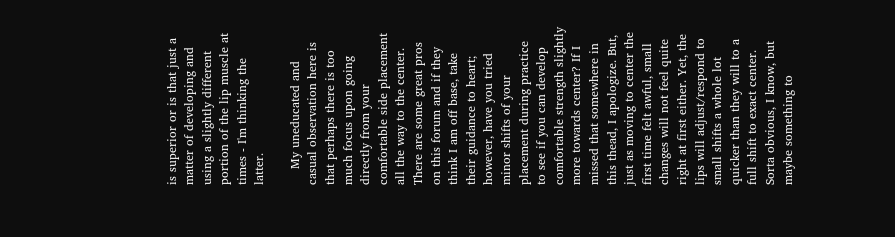is superior or is that just a matter of developing and using a slightly different portion of the lip muscle at times - I'm thinking the latter.

    My uneducated and casual observation here is that perhaps there is too much focus upon going directly from your comfortable side placement all the way to the center. There are some great pros on this forum and if they think I am off base, take their guidance to heart; however, have you tried minor shifts of your placement during practice to see if you can develop comfortable strength slightly more towards center? If I missed that somewhere in this thead, I apologize. But, just as moving to center the first time felt awful, small changes will not feel quite right at first either. Yet, the lips will adjust/respond to small shifts a whole lot quicker than they will to a full shift to exact center. Sorta obvious, I know, but maybe something to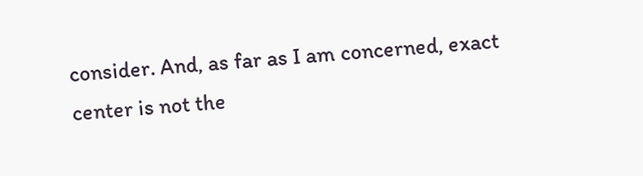consider. And, as far as I am concerned, exact center is not the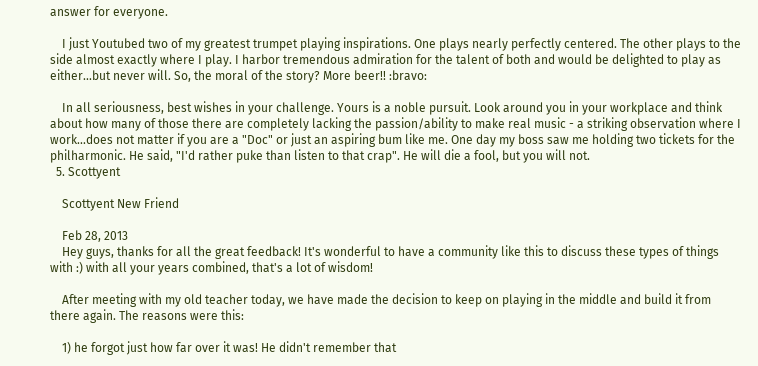answer for everyone.

    I just Youtubed two of my greatest trumpet playing inspirations. One plays nearly perfectly centered. The other plays to the side almost exactly where I play. I harbor tremendous admiration for the talent of both and would be delighted to play as either...but never will. So, the moral of the story? More beer!! :bravo:

    In all seriousness, best wishes in your challenge. Yours is a noble pursuit. Look around you in your workplace and think about how many of those there are completely lacking the passion/ability to make real music - a striking observation where I work...does not matter if you are a "Doc" or just an aspiring bum like me. One day my boss saw me holding two tickets for the philharmonic. He said, "I'd rather puke than listen to that crap". He will die a fool, but you will not.
  5. Scottyent

    Scottyent New Friend

    Feb 28, 2013
    Hey guys, thanks for all the great feedback! It's wonderful to have a community like this to discuss these types of things with :) with all your years combined, that's a lot of wisdom!

    After meeting with my old teacher today, we have made the decision to keep on playing in the middle and build it from there again. The reasons were this:

    1) he forgot just how far over it was! He didn't remember that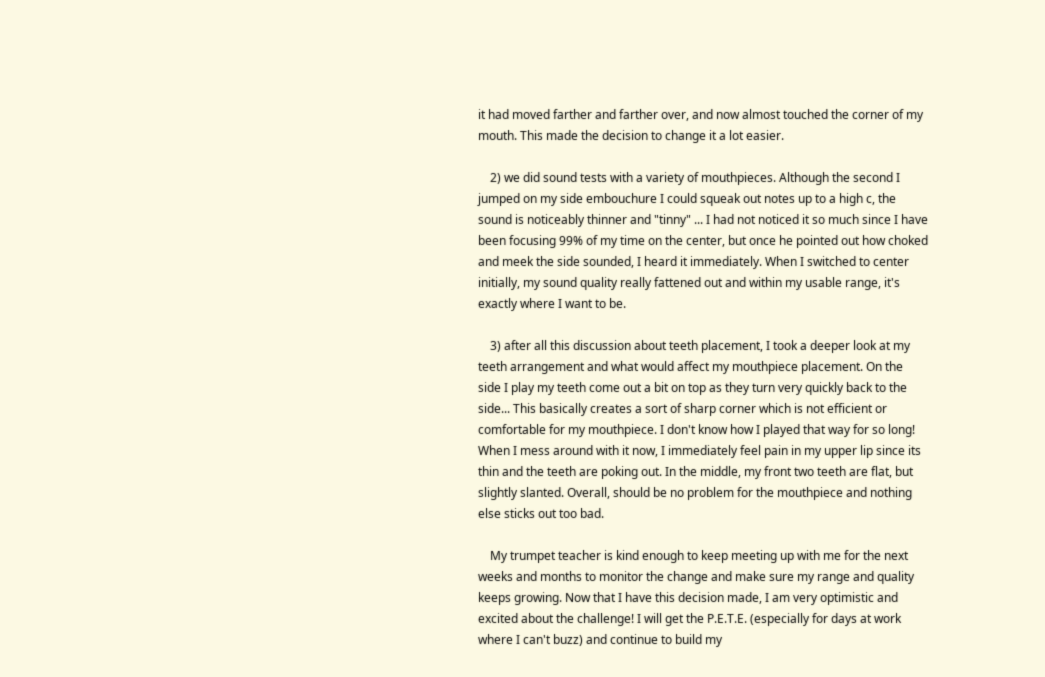it had moved farther and farther over, and now almost touched the corner of my mouth. This made the decision to change it a lot easier.

    2) we did sound tests with a variety of mouthpieces. Although the second I jumped on my side embouchure I could squeak out notes up to a high c, the sound is noticeably thinner and "tinny" ... I had not noticed it so much since I have been focusing 99% of my time on the center, but once he pointed out how choked and meek the side sounded, I heard it immediately. When I switched to center initially, my sound quality really fattened out and within my usable range, it's exactly where I want to be.

    3) after all this discussion about teeth placement, I took a deeper look at my teeth arrangement and what would affect my mouthpiece placement. On the side I play my teeth come out a bit on top as they turn very quickly back to the side... This basically creates a sort of sharp corner which is not efficient or comfortable for my mouthpiece. I don't know how I played that way for so long! When I mess around with it now, I immediately feel pain in my upper lip since its thin and the teeth are poking out. In the middle, my front two teeth are flat, but slightly slanted. Overall, should be no problem for the mouthpiece and nothing else sticks out too bad.

    My trumpet teacher is kind enough to keep meeting up with me for the next weeks and months to monitor the change and make sure my range and quality keeps growing. Now that I have this decision made, I am very optimistic and excited about the challenge! I will get the P.E.T.E. (especially for days at work where I can't buzz) and continue to build my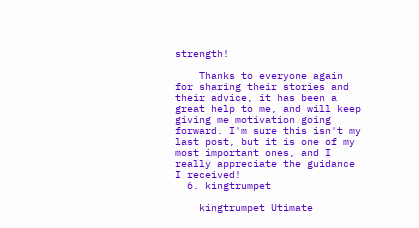strength!

    Thanks to everyone again for sharing their stories and their advice, it has been a great help to me, and will keep giving me motivation going forward. I'm sure this isn't my last post, but it is one of my most important ones, and I really appreciate the guidance I received!
  6. kingtrumpet

    kingtrumpet Utimate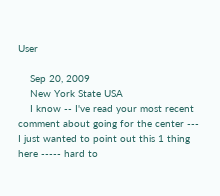User

    Sep 20, 2009
    New York State USA
    I know -- I've read your most recent comment about going for the center --- I just wanted to point out this 1 thing here ----- hard to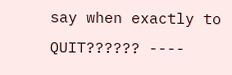say when exactly to QUIT?????? ----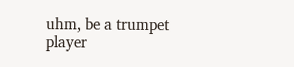uhm, be a trumpet player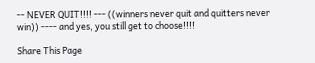-- NEVER QUIT!!!! --- ((winners never quit and quitters never win)) ---- and yes, you still get to choose!!!!

Share This Page